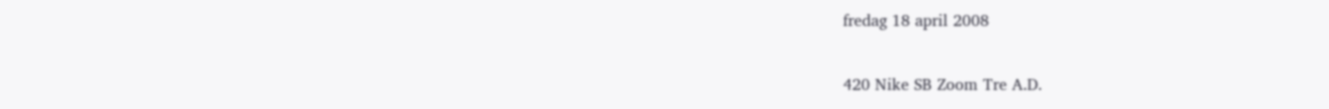fredag 18 april 2008

420 Nike SB Zoom Tre A.D.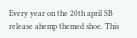Every year on the 20th april SB release ahemp themed shoe. This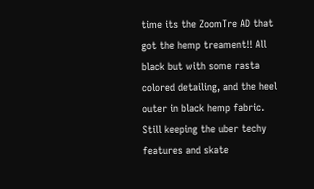time its the ZoomTre AD that got the hemp treament!! All black but with some rasta colored detailing, and the heel outer in black hemp fabric. Still keeping the uber techy features and skate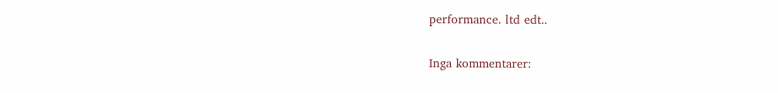performance. ltd edt..

Inga kommentarer: